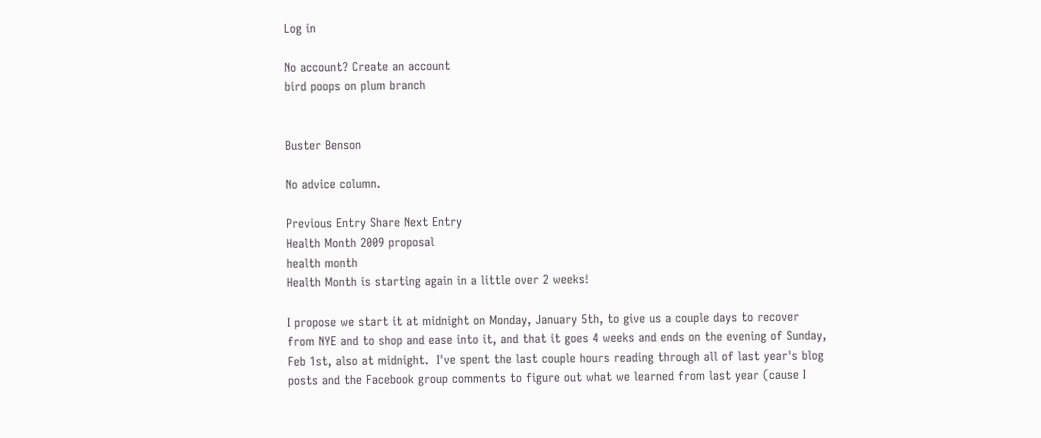Log in

No account? Create an account
bird poops on plum branch


Buster Benson

No advice column.

Previous Entry Share Next Entry
Health Month 2009 proposal
health month
Health Month is starting again in a little over 2 weeks!

I propose we start it at midnight on Monday, January 5th, to give us a couple days to recover from NYE and to shop and ease into it, and that it goes 4 weeks and ends on the evening of Sunday, Feb 1st, also at midnight.  I've spent the last couple hours reading through all of last year's blog posts and the Facebook group comments to figure out what we learned from last year (cause I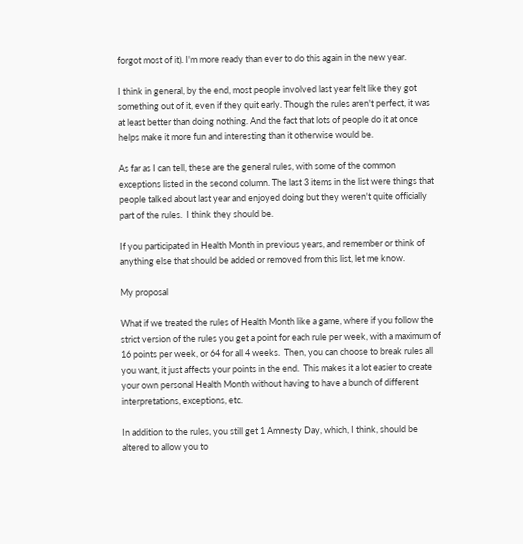forgot most of it). I'm more ready than ever to do this again in the new year.

I think in general, by the end, most people involved last year felt like they got something out of it, even if they quit early. Though the rules aren't perfect, it was at least better than doing nothing. And the fact that lots of people do it at once helps make it more fun and interesting than it otherwise would be.

As far as I can tell, these are the general rules, with some of the common exceptions listed in the second column. The last 3 items in the list were things that people talked about last year and enjoyed doing but they weren't quite officially part of the rules.  I think they should be.

If you participated in Health Month in previous years, and remember or think of anything else that should be added or removed from this list, let me know.

My proposal

What if we treated the rules of Health Month like a game, where if you follow the strict version of the rules you get a point for each rule per week, with a maximum of 16 points per week, or 64 for all 4 weeks.  Then, you can choose to break rules all you want, it just affects your points in the end.  This makes it a lot easier to create your own personal Health Month without having to have a bunch of different interpretations, exceptions, etc.

In addition to the rules, you still get 1 Amnesty Day, which, I think, should be altered to allow you to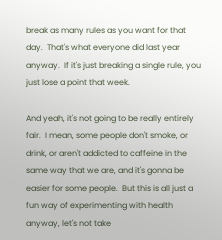break as many rules as you want for that day.  That's what everyone did last year anyway.  If it's just breaking a single rule, you just lose a point that week.

And yeah, it's not going to be really entirely fair.  I mean, some people don't smoke, or drink, or aren't addicted to caffeine in the same way that we are, and it's gonna be easier for some people.  But this is all just a fun way of experimenting with health anyway, let's not take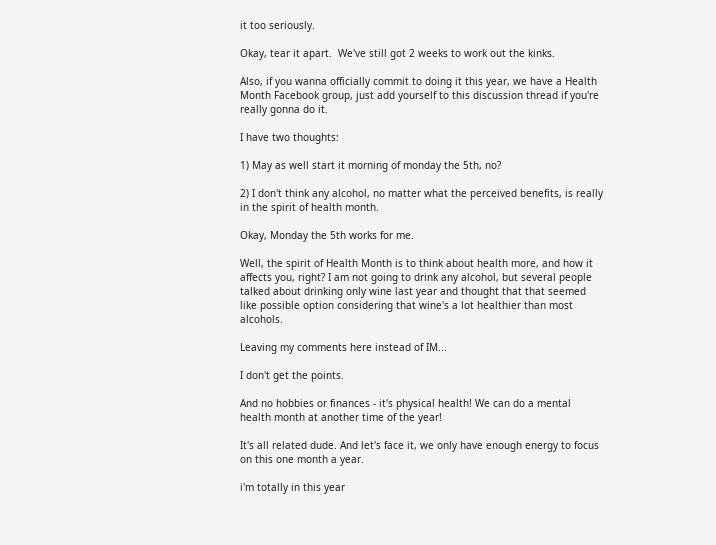it too seriously.

Okay, tear it apart.  We've still got 2 weeks to work out the kinks.

Also, if you wanna officially commit to doing it this year, we have a Health Month Facebook group, just add yourself to this discussion thread if you're really gonna do it.

I have two thoughts:

1) May as well start it morning of monday the 5th, no?

2) I don't think any alcohol, no matter what the perceived benefits, is really in the spirit of health month.

Okay, Monday the 5th works for me.

Well, the spirit of Health Month is to think about health more, and how it affects you, right? I am not going to drink any alcohol, but several people talked about drinking only wine last year and thought that that seemed like possible option considering that wine's a lot healthier than most alcohols.

Leaving my comments here instead of IM...

I don't get the points.

And no hobbies or finances - it's physical health! We can do a mental health month at another time of the year!

It's all related dude. And let's face it, we only have enough energy to focus on this one month a year.

i'm totally in this year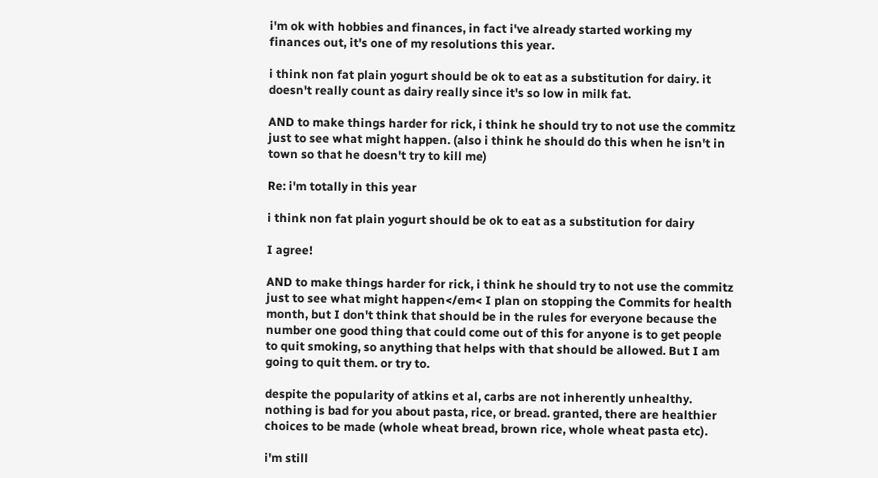i'm ok with hobbies and finances, in fact i've already started working my finances out, it's one of my resolutions this year.

i think non fat plain yogurt should be ok to eat as a substitution for dairy. it doesn't really count as dairy really since it's so low in milk fat.

AND to make things harder for rick, i think he should try to not use the commitz just to see what might happen. (also i think he should do this when he isn't in town so that he doesn't try to kill me)

Re: i'm totally in this year

i think non fat plain yogurt should be ok to eat as a substitution for dairy

I agree!

AND to make things harder for rick, i think he should try to not use the commitz just to see what might happen</em< I plan on stopping the Commits for health month, but I don't think that should be in the rules for everyone because the number one good thing that could come out of this for anyone is to get people to quit smoking, so anything that helps with that should be allowed. But I am going to quit them. or try to.

despite the popularity of atkins et al, carbs are not inherently unhealthy. nothing is bad for you about pasta, rice, or bread. granted, there are healthier choices to be made (whole wheat bread, brown rice, whole wheat pasta etc).

i'm still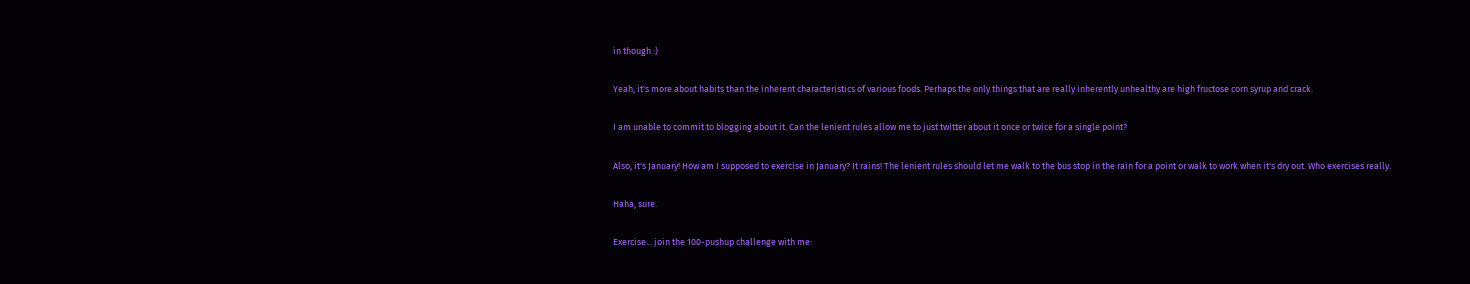in though :)

Yeah, it's more about habits than the inherent characteristics of various foods. Perhaps the only things that are really inherently unhealthy are high fructose corn syrup and crack.

I am unable to commit to blogging about it. Can the lenient rules allow me to just twitter about it once or twice for a single point?

Also, it's January! How am I supposed to exercise in January? It rains! The lenient rules should let me walk to the bus stop in the rain for a point or walk to work when it's dry out. Who exercises really.

Haha, sure.

Exercise... join the 100-pushup challenge with me: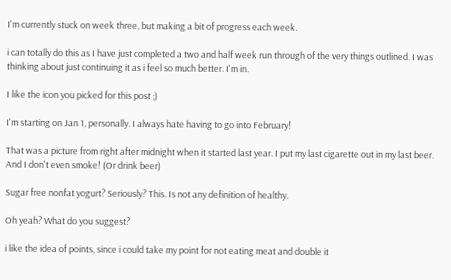I'm currently stuck on week three, but making a bit of progress each week.

i can totally do this as I have just completed a two and half week run through of the very things outlined. I was thinking about just continuing it as i feel so much better. I'm in.

I like the icon you picked for this post ;)

I'm starting on Jan 1, personally. I always hate having to go into February!

That was a picture from right after midnight when it started last year. I put my last cigarette out in my last beer. And I don't even smoke! (Or drink beer)

Sugar free nonfat yogurt? Seriously? This. Is not any definition of healthy.

Oh yeah? What do you suggest?

i like the idea of points, since i could take my point for not eating meat and double it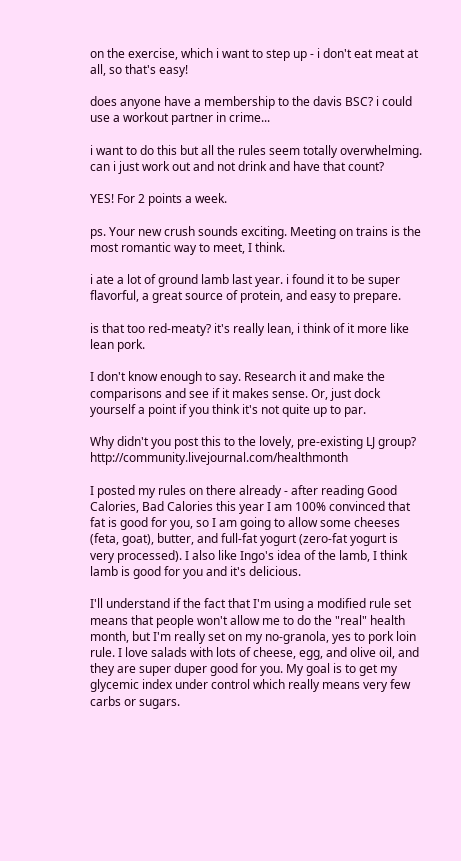on the exercise, which i want to step up - i don't eat meat at all, so that's easy!

does anyone have a membership to the davis BSC? i could use a workout partner in crime...

i want to do this but all the rules seem totally overwhelming. can i just work out and not drink and have that count?

YES! For 2 points a week.

ps. Your new crush sounds exciting. Meeting on trains is the most romantic way to meet, I think.

i ate a lot of ground lamb last year. i found it to be super flavorful, a great source of protein, and easy to prepare.

is that too red-meaty? it's really lean, i think of it more like lean pork.

I don't know enough to say. Research it and make the comparisons and see if it makes sense. Or, just dock yourself a point if you think it's not quite up to par.

Why didn't you post this to the lovely, pre-existing LJ group? http://community.livejournal.com/healthmonth

I posted my rules on there already - after reading Good Calories, Bad Calories this year I am 100% convinced that fat is good for you, so I am going to allow some cheeses (feta, goat), butter, and full-fat yogurt (zero-fat yogurt is very processed). I also like Ingo's idea of the lamb, I think lamb is good for you and it's delicious.

I'll understand if the fact that I'm using a modified rule set means that people won't allow me to do the "real" health month, but I'm really set on my no-granola, yes to pork loin rule. I love salads with lots of cheese, egg, and olive oil, and they are super duper good for you. My goal is to get my glycemic index under control which really means very few carbs or sugars.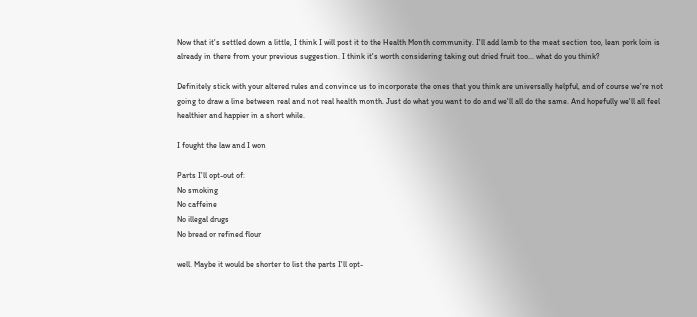Now that it's settled down a little, I think I will post it to the Health Month community. I'll add lamb to the meat section too, lean pork loin is already in there from your previous suggestion. I think it's worth considering taking out dried fruit too... what do you think?

Definitely stick with your altered rules and convince us to incorporate the ones that you think are universally helpful, and of course we're not going to draw a line between real and not real health month. Just do what you want to do and we'll all do the same. And hopefully we'll all feel healthier and happier in a short while.

I fought the law and I won

Parts I'll opt-out of:
No smoking
No caffeine
No illegal drugs
No bread or refined flour

well. Maybe it would be shorter to list the parts I'll opt-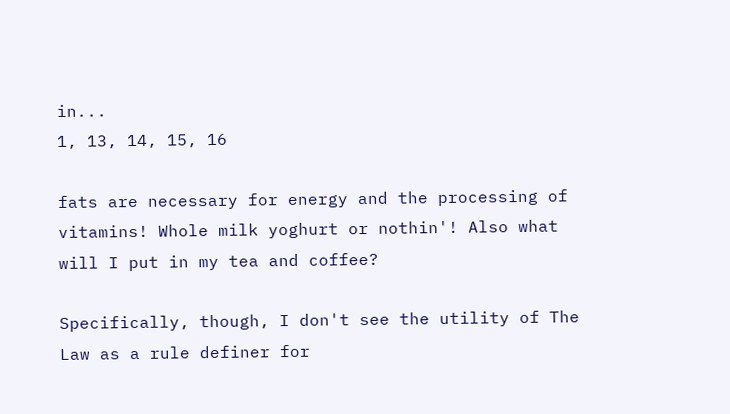in...
1, 13, 14, 15, 16

fats are necessary for energy and the processing of vitamins! Whole milk yoghurt or nothin'! Also what will I put in my tea and coffee?

Specifically, though, I don't see the utility of The Law as a rule definer for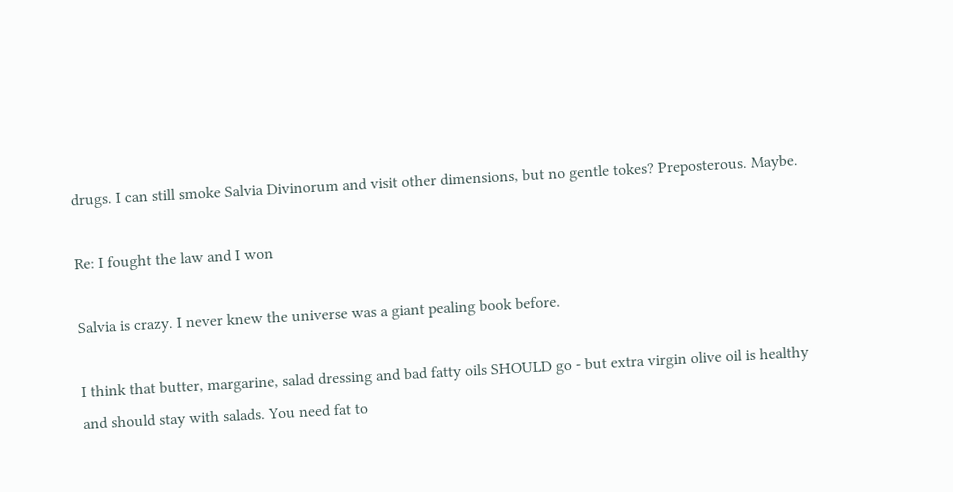drugs. I can still smoke Salvia Divinorum and visit other dimensions, but no gentle tokes? Preposterous. Maybe.

Re: I fought the law and I won

Salvia is crazy. I never knew the universe was a giant pealing book before.

I think that butter, margarine, salad dressing and bad fatty oils SHOULD go - but extra virgin olive oil is healthy and should stay with salads. You need fat to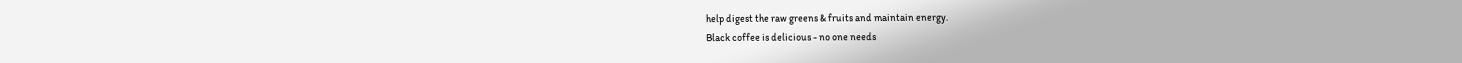help digest the raw greens & fruits and maintain energy.
Black coffee is delicious - no one needs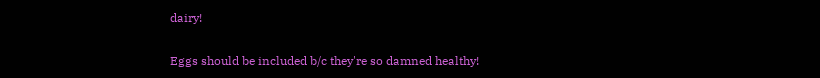dairy!

Eggs should be included b/c they're so damned healthy!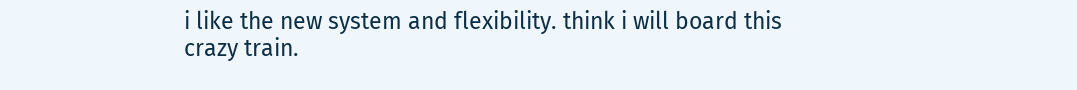i like the new system and flexibility. think i will board this crazy train.